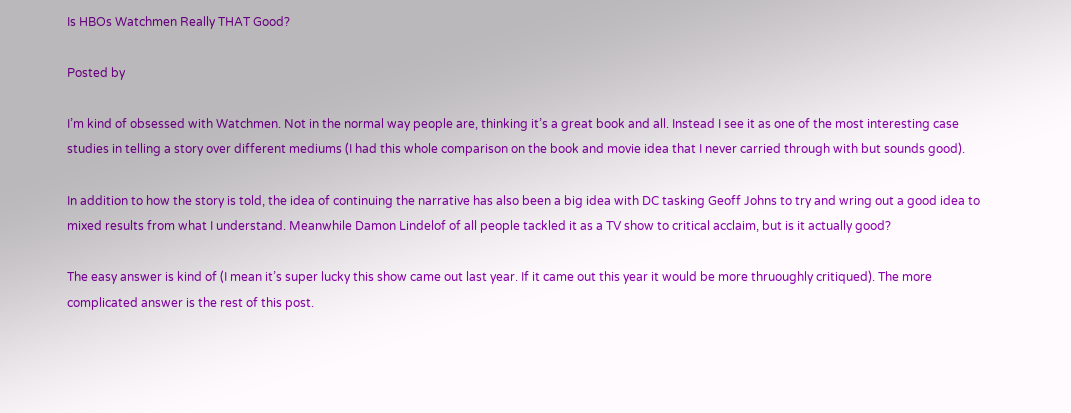Is HBOs Watchmen Really THAT Good?

Posted by

I’m kind of obsessed with Watchmen. Not in the normal way people are, thinking it’s a great book and all. Instead I see it as one of the most interesting case studies in telling a story over different mediums (I had this whole comparison on the book and movie idea that I never carried through with but sounds good).

In addition to how the story is told, the idea of continuing the narrative has also been a big idea with DC tasking Geoff Johns to try and wring out a good idea to mixed results from what I understand. Meanwhile Damon Lindelof of all people tackled it as a TV show to critical acclaim, but is it actually good?

The easy answer is kind of (I mean it’s super lucky this show came out last year. If it came out this year it would be more thruoughly critiqued). The more complicated answer is the rest of this post.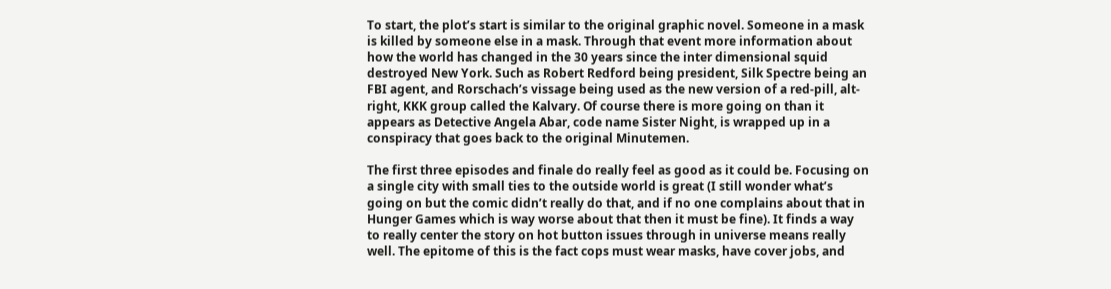To start, the plot’s start is similar to the original graphic novel. Someone in a mask is killed by someone else in a mask. Through that event more information about how the world has changed in the 30 years since the inter dimensional squid destroyed New York. Such as Robert Redford being president, Silk Spectre being an FBI agent, and Rorschach’s vissage being used as the new version of a red-pill, alt-right, KKK group called the Kalvary. Of course there is more going on than it appears as Detective Angela Abar, code name Sister Night, is wrapped up in a conspiracy that goes back to the original Minutemen.

The first three episodes and finale do really feel as good as it could be. Focusing on a single city with small ties to the outside world is great (I still wonder what’s going on but the comic didn’t really do that, and if no one complains about that in Hunger Games which is way worse about that then it must be fine). It finds a way to really center the story on hot button issues through in universe means really well. The epitome of this is the fact cops must wear masks, have cover jobs, and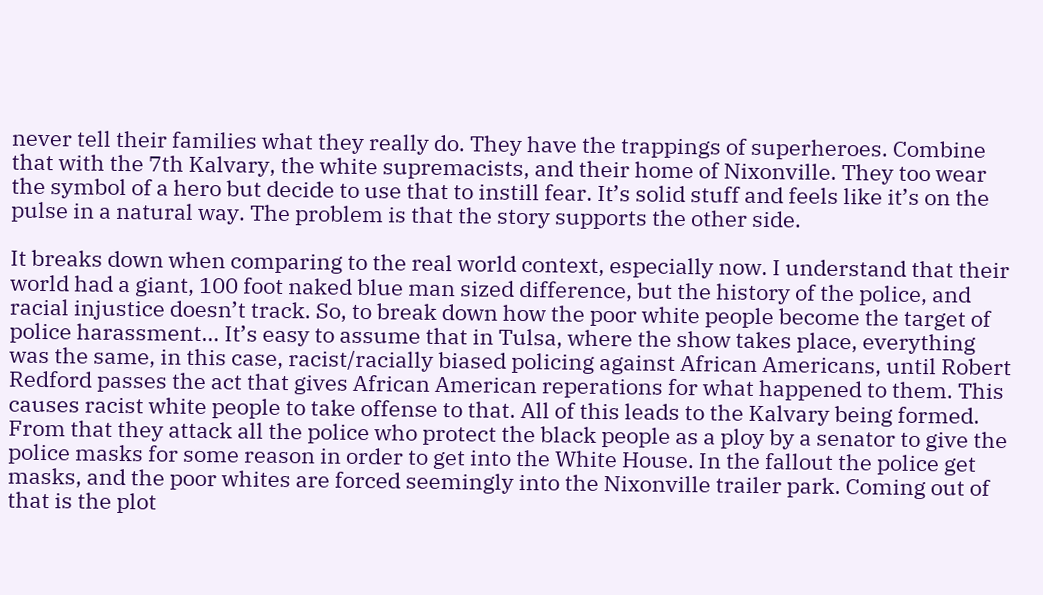never tell their families what they really do. They have the trappings of superheroes. Combine that with the 7th Kalvary, the white supremacists, and their home of Nixonville. They too wear the symbol of a hero but decide to use that to instill fear. It’s solid stuff and feels like it’s on the pulse in a natural way. The problem is that the story supports the other side.

It breaks down when comparing to the real world context, especially now. I understand that their world had a giant, 100 foot naked blue man sized difference, but the history of the police, and racial injustice doesn’t track. So, to break down how the poor white people become the target of police harassment… It’s easy to assume that in Tulsa, where the show takes place, everything was the same, in this case, racist/racially biased policing against African Americans, until Robert Redford passes the act that gives African American reperations for what happened to them. This causes racist white people to take offense to that. All of this leads to the Kalvary being formed. From that they attack all the police who protect the black people as a ploy by a senator to give the police masks for some reason in order to get into the White House. In the fallout the police get masks, and the poor whites are forced seemingly into the Nixonville trailer park. Coming out of that is the plot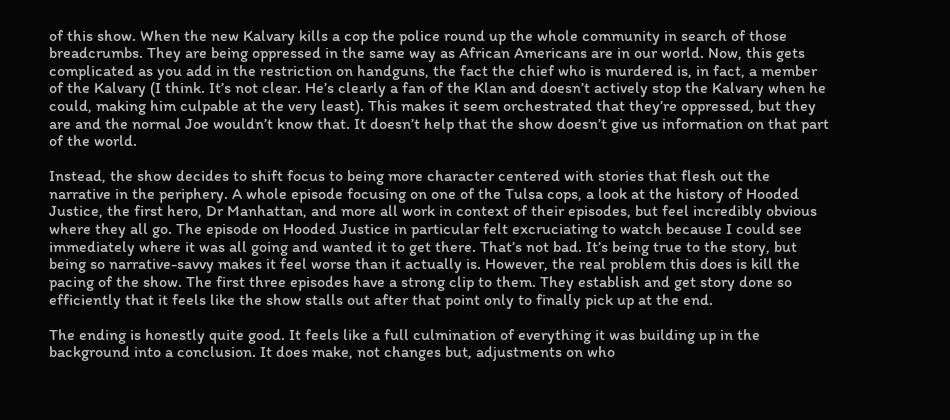of this show. When the new Kalvary kills a cop the police round up the whole community in search of those breadcrumbs. They are being oppressed in the same way as African Americans are in our world. Now, this gets complicated as you add in the restriction on handguns, the fact the chief who is murdered is, in fact, a member of the Kalvary (I think. It’s not clear. He’s clearly a fan of the Klan and doesn’t actively stop the Kalvary when he could, making him culpable at the very least). This makes it seem orchestrated that they’re oppressed, but they are and the normal Joe wouldn’t know that. It doesn’t help that the show doesn’t give us information on that part of the world.

Instead, the show decides to shift focus to being more character centered with stories that flesh out the narrative in the periphery. A whole episode focusing on one of the Tulsa cops, a look at the history of Hooded Justice, the first hero, Dr Manhattan, and more all work in context of their episodes, but feel incredibly obvious where they all go. The episode on Hooded Justice in particular felt excruciating to watch because I could see immediately where it was all going and wanted it to get there. That’s not bad. It’s being true to the story, but being so narrative-savvy makes it feel worse than it actually is. However, the real problem this does is kill the pacing of the show. The first three episodes have a strong clip to them. They establish and get story done so efficiently that it feels like the show stalls out after that point only to finally pick up at the end.

The ending is honestly quite good. It feels like a full culmination of everything it was building up in the background into a conclusion. It does make, not changes but, adjustments on who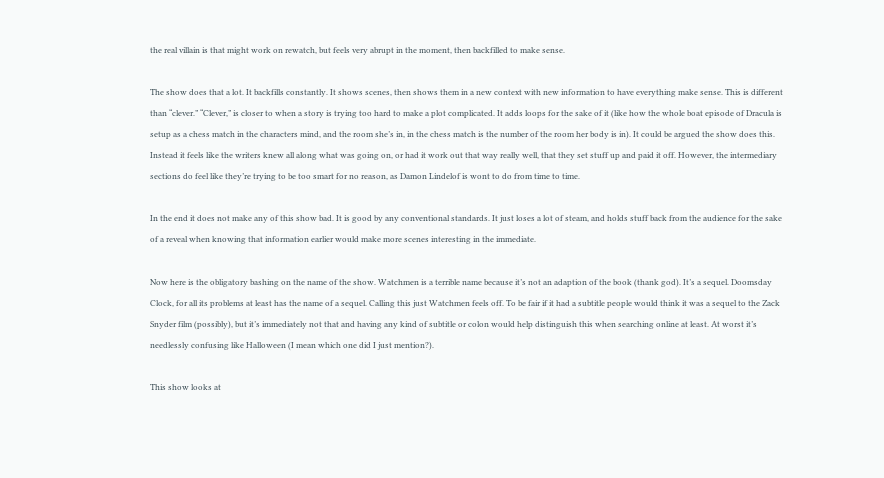the real villain is that might work on rewatch, but feels very abrupt in the moment, then backfilled to make sense.

The show does that a lot. It backfills constantly. It shows scenes, then shows them in a new context with new information to have everything make sense. This is different than “clever.” “Clever,” is closer to when a story is trying too hard to make a plot complicated. It adds loops for the sake of it (like how the whole boat episode of Dracula is setup as a chess match in the characters mind, and the room she’s in, in the chess match is the number of the room her body is in). It could be argued the show does this. Instead it feels like the writers knew all along what was going on, or had it work out that way really well, that they set stuff up and paid it off. However, the intermediary sections do feel like they’re trying to be too smart for no reason, as Damon Lindelof is wont to do from time to time.

In the end it does not make any of this show bad. It is good by any conventional standards. It just loses a lot of steam, and holds stuff back from the audience for the sake of a reveal when knowing that information earlier would make more scenes interesting in the immediate.

Now here is the obligatory bashing on the name of the show. Watchmen is a terrible name because it’s not an adaption of the book (thank god). It’s a sequel. Doomsday Clock, for all its problems at least has the name of a sequel. Calling this just Watchmen feels off. To be fair if it had a subtitle people would think it was a sequel to the Zack Snyder film (possibly), but it’s immediately not that and having any kind of subtitle or colon would help distinguish this when searching online at least. At worst it’s needlessly confusing like Halloween (I mean which one did I just mention?).

This show looks at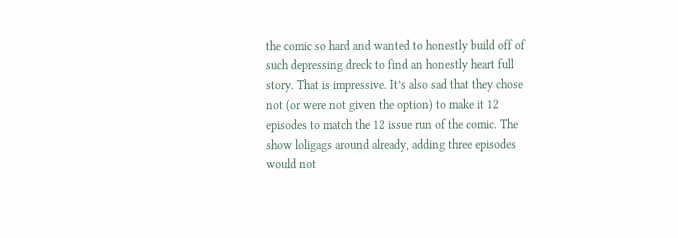the comic so hard and wanted to honestly build off of such depressing dreck to find an honestly heart full story. That is impressive. It’s also sad that they chose not (or were not given the option) to make it 12 episodes to match the 12 issue run of the comic. The show loligags around already, adding three episodes would not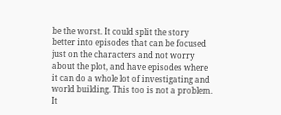be the worst. It could split the story better into episodes that can be focused just on the characters and not worry about the plot, and have episodes where it can do a whole lot of investigating and world building. This too is not a problem. It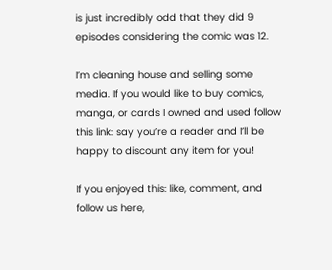is just incredibly odd that they did 9 episodes considering the comic was 12.

I’m cleaning house and selling some media. If you would like to buy comics, manga, or cards I owned and used follow this link: say you’re a reader and I’ll be happy to discount any item for you!

If you enjoyed this: like, comment, and follow us here,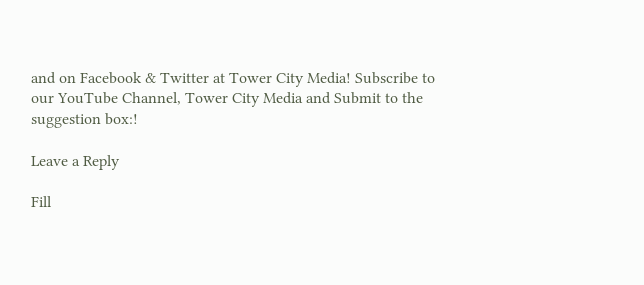and on Facebook & Twitter at Tower City Media! Subscribe to our YouTube Channel, Tower City Media and Submit to the suggestion box:!

Leave a Reply

Fill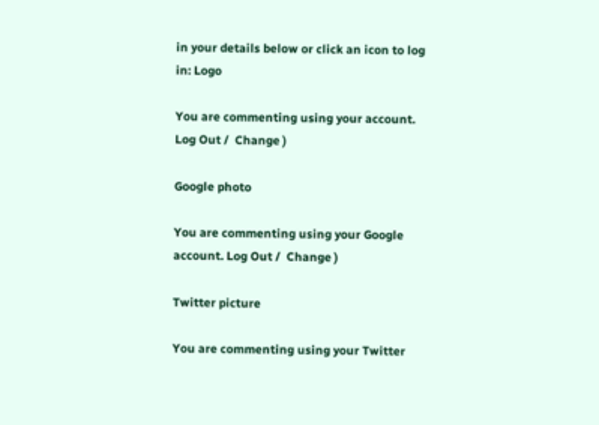in your details below or click an icon to log in: Logo

You are commenting using your account. Log Out /  Change )

Google photo

You are commenting using your Google account. Log Out /  Change )

Twitter picture

You are commenting using your Twitter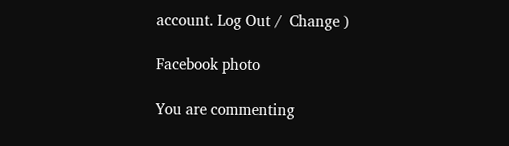account. Log Out /  Change )

Facebook photo

You are commenting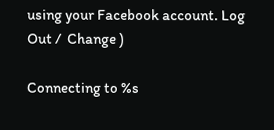using your Facebook account. Log Out /  Change )

Connecting to %s